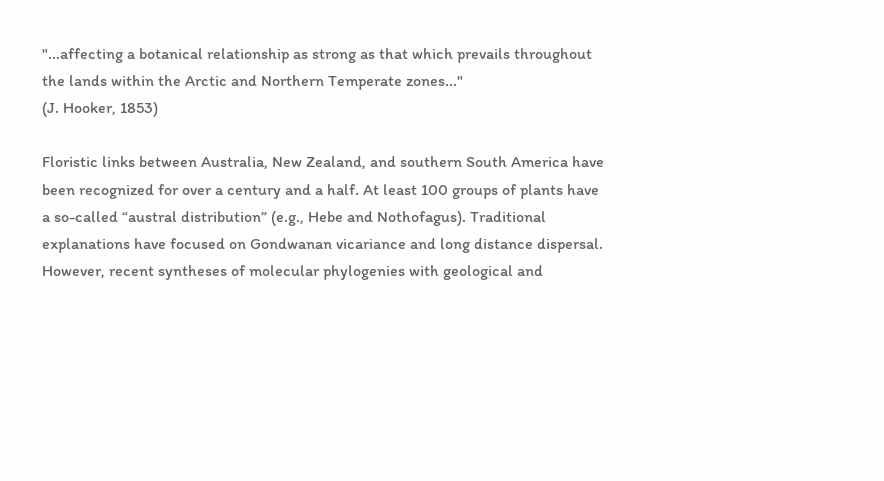"...affecting a botanical relationship as strong as that which prevails throughout the lands within the Arctic and Northern Temperate zones..."
(J. Hooker, 1853)

Floristic links between Australia, New Zealand, and southern South America have been recognized for over a century and a half. At least 100 groups of plants have a so-called “austral distribution” (e.g., Hebe and Nothofagus). Traditional explanations have focused on Gondwanan vicariance and long distance dispersal. However, recent syntheses of molecular phylogenies with geological and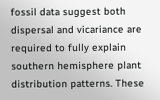fossil data suggest both dispersal and vicariance are required to fully explain southern hemisphere plant distribution patterns. These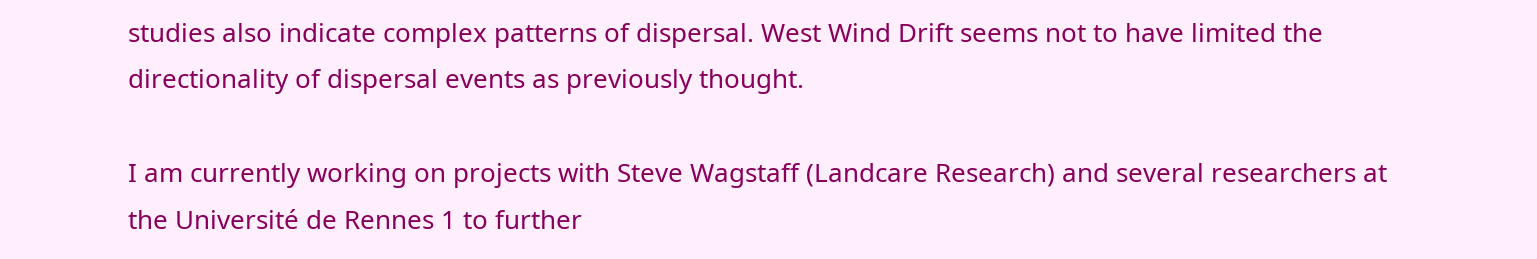studies also indicate complex patterns of dispersal. West Wind Drift seems not to have limited the directionality of dispersal events as previously thought.

I am currently working on projects with Steve Wagstaff (Landcare Research) and several researchers at the Université de Rennes 1 to further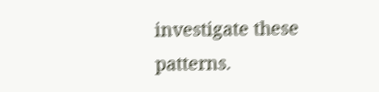investigate these patterns.